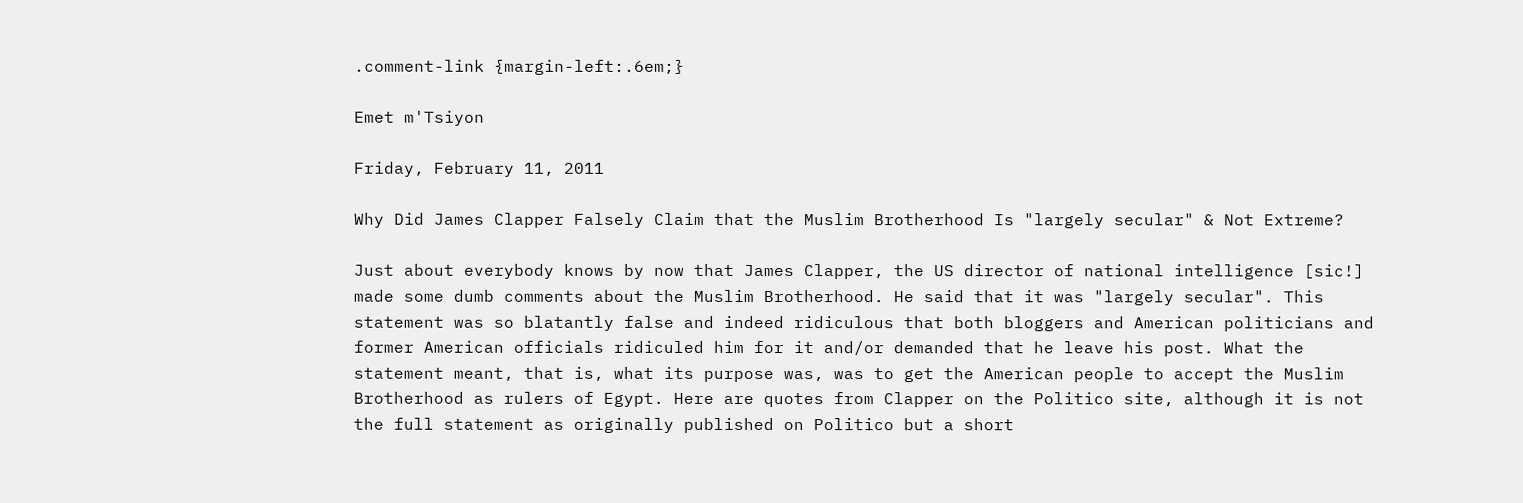.comment-link {margin-left:.6em;}

Emet m'Tsiyon

Friday, February 11, 2011

Why Did James Clapper Falsely Claim that the Muslim Brotherhood Is "largely secular" & Not Extreme?

Just about everybody knows by now that James Clapper, the US director of national intelligence [sic!] made some dumb comments about the Muslim Brotherhood. He said that it was "largely secular". This statement was so blatantly false and indeed ridiculous that both bloggers and American politicians and former American officials ridiculed him for it and/or demanded that he leave his post. What the statement meant, that is, what its purpose was, was to get the American people to accept the Muslim Brotherhood as rulers of Egypt. Here are quotes from Clapper on the Politico site, although it is not the full statement as originally published on Politico but a short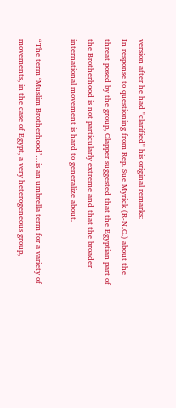version after he had "clarified" his original remarks:
In response to questioning from Rep. Sue Myrick (R-N.C.) about the threat posed by the group, Clapper suggested that the Egyptian part of the Brotherhood is not particularly extreme and that the broader international movement is hard to generalize about.

“The term ‘Muslim Brotherhood’…is an umbrella term for a variety of movements, in the case of Egypt, a very heterogeneous group,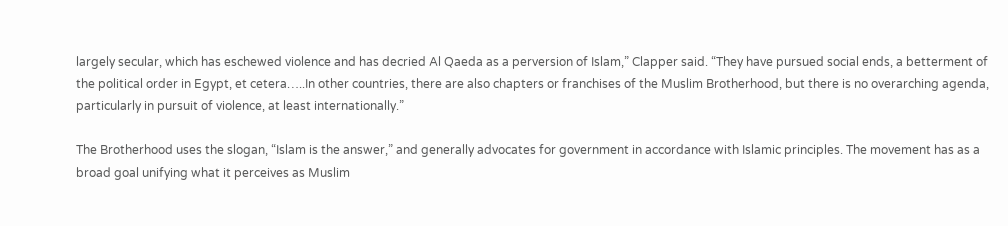largely secular, which has eschewed violence and has decried Al Qaeda as a perversion of Islam,” Clapper said. “They have pursued social ends, a betterment of the political order in Egypt, et cetera…..In other countries, there are also chapters or franchises of the Muslim Brotherhood, but there is no overarching agenda, particularly in pursuit of violence, at least internationally.”

The Brotherhood uses the slogan, “Islam is the answer,” and generally advocates for government in accordance with Islamic principles. The movement has as a broad goal unifying what it perceives as Muslim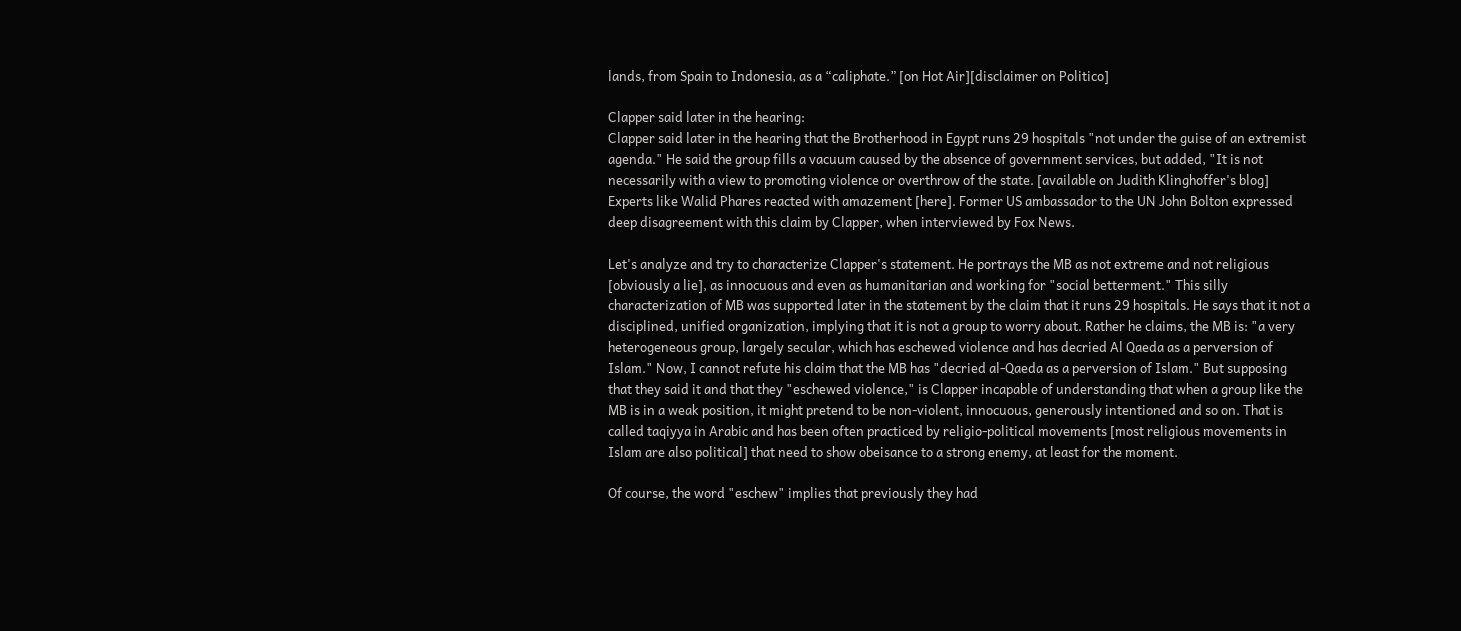lands, from Spain to Indonesia, as a “caliphate.” [on Hot Air][disclaimer on Politico]

Clapper said later in the hearing:
Clapper said later in the hearing that the Brotherhood in Egypt runs 29 hospitals "not under the guise of an extremist agenda." He said the group fills a vacuum caused by the absence of government services, but added, "It is not necessarily with a view to promoting violence or overthrow of the state. [available on Judith Klinghoffer's blog]
Experts like Walid Phares reacted with amazement [here]. Former US ambassador to the UN John Bolton expressed deep disagreement with this claim by Clapper, when interviewed by Fox News.

Let's analyze and try to characterize Clapper's statement. He portrays the MB as not extreme and not religious [obviously a lie], as innocuous and even as humanitarian and working for "social betterment." This silly characterization of MB was supported later in the statement by the claim that it runs 29 hospitals. He says that it not a disciplined, unified organization, implying that it is not a group to worry about. Rather he claims, the MB is: "a very heterogeneous group, largely secular, which has eschewed violence and has decried Al Qaeda as a perversion of Islam." Now, I cannot refute his claim that the MB has "decried al-Qaeda as a perversion of Islam." But supposing that they said it and that they "eschewed violence," is Clapper incapable of understanding that when a group like the MB is in a weak position, it might pretend to be non-violent, innocuous, generously intentioned and so on. That is called taqiyya in Arabic and has been often practiced by religio-political movements [most religious movements in Islam are also political] that need to show obeisance to a strong enemy, at least for the moment.

Of course, the word "eschew" implies that previously they had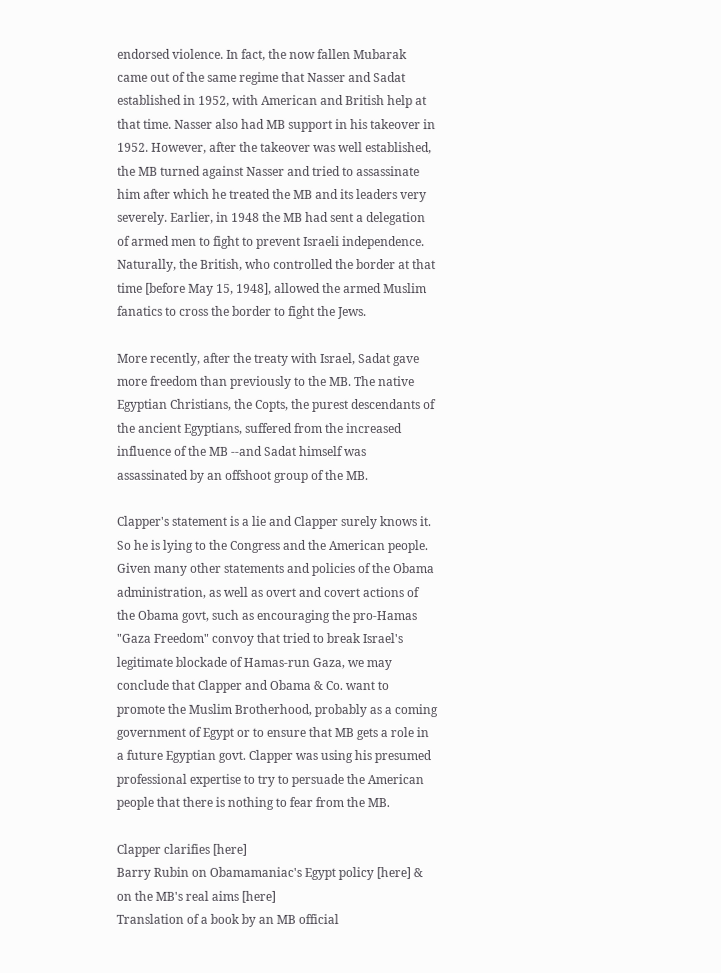endorsed violence. In fact, the now fallen Mubarak came out of the same regime that Nasser and Sadat established in 1952, with American and British help at that time. Nasser also had MB support in his takeover in 1952. However, after the takeover was well established, the MB turned against Nasser and tried to assassinate him after which he treated the MB and its leaders very severely. Earlier, in 1948 the MB had sent a delegation of armed men to fight to prevent Israeli independence. Naturally, the British, who controlled the border at that time [before May 15, 1948], allowed the armed Muslim fanatics to cross the border to fight the Jews.

More recently, after the treaty with Israel, Sadat gave more freedom than previously to the MB. The native Egyptian Christians, the Copts, the purest descendants of the ancient Egyptians, suffered from the increased influence of the MB --and Sadat himself was assassinated by an offshoot group of the MB.

Clapper's statement is a lie and Clapper surely knows it. So he is lying to the Congress and the American people. Given many other statements and policies of the Obama administration, as well as overt and covert actions of the Obama govt, such as encouraging the pro-Hamas "Gaza Freedom" convoy that tried to break Israel's legitimate blockade of Hamas-run Gaza, we may conclude that Clapper and Obama & Co. want to promote the Muslim Brotherhood, probably as a coming government of Egypt or to ensure that MB gets a role in a future Egyptian govt. Clapper was using his presumed professional expertise to try to persuade the American people that there is nothing to fear from the MB.

Clapper clarifies [here]
Barry Rubin on Obamamaniac's Egypt policy [here] & on the MB's real aims [here]
Translation of a book by an MB official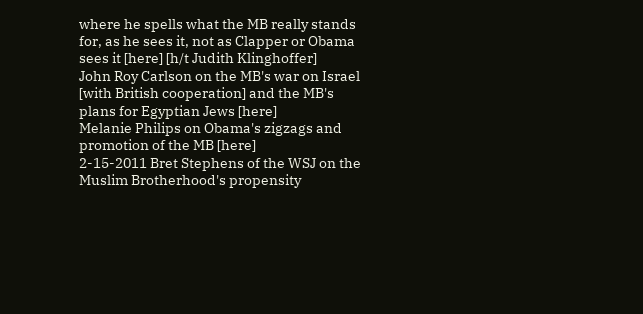where he spells what the MB really stands for, as he sees it, not as Clapper or Obama sees it [here] [h/t Judith Klinghoffer]
John Roy Carlson on the MB's war on Israel [with British cooperation] and the MB's plans for Egyptian Jews [here]
Melanie Philips on Obama's zigzags and promotion of the MB [here]
2-15-2011 Bret Stephens of the WSJ on the Muslim Brotherhood's propensity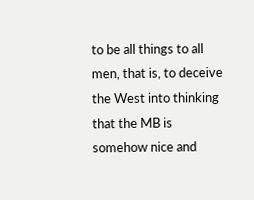to be all things to all men, that is, to deceive the West into thinking that the MB is somehow nice and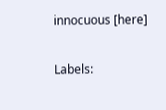innocuous [here]

Labels: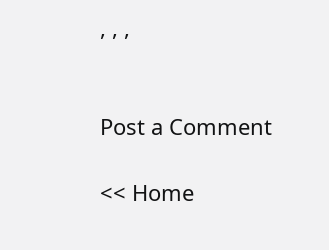, , ,


Post a Comment

<< Home